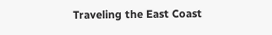Traveling the East Coast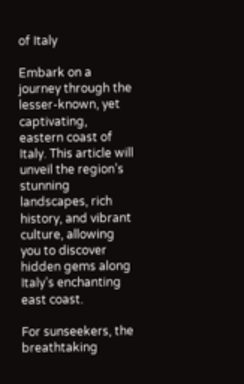of Italy

Embark on a journey through the lesser-known, yet captivating, eastern coast of Italy. This article will unveil the region’s stunning landscapes, rich history, and vibrant culture, allowing you to discover hidden gems along Italy’s enchanting east coast.

For sunseekers, the breathtaking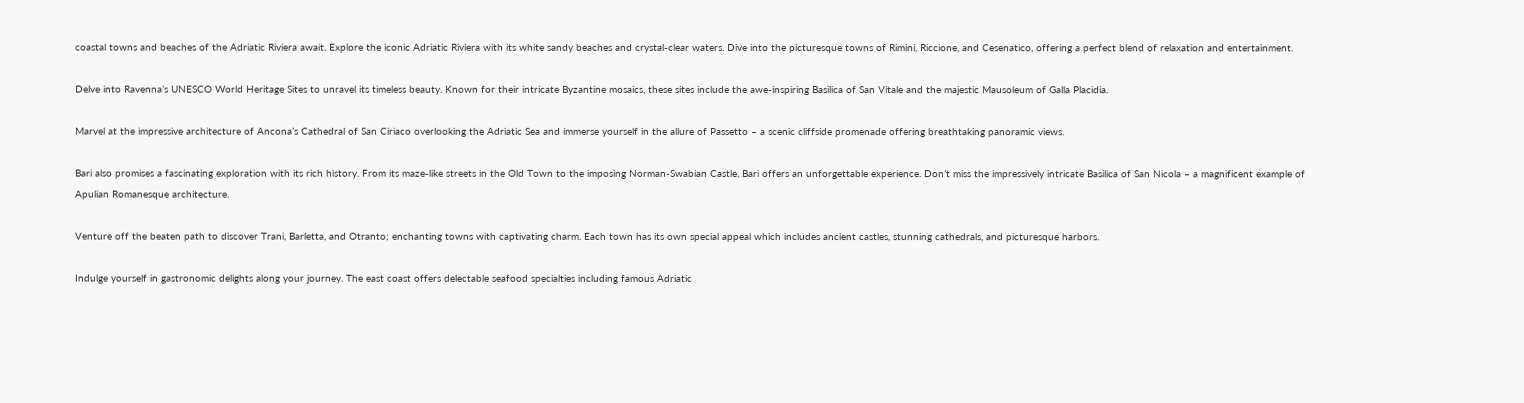coastal towns and beaches of the Adriatic Riviera await. Explore the iconic Adriatic Riviera with its white sandy beaches and crystal-clear waters. Dive into the picturesque towns of Rimini, Riccione, and Cesenatico, offering a perfect blend of relaxation and entertainment.

Delve into Ravenna’s UNESCO World Heritage Sites to unravel its timeless beauty. Known for their intricate Byzantine mosaics, these sites include the awe-inspiring Basilica of San Vitale and the majestic Mausoleum of Galla Placidia.

Marvel at the impressive architecture of Ancona’s Cathedral of San Ciriaco overlooking the Adriatic Sea and immerse yourself in the allure of Passetto – a scenic cliffside promenade offering breathtaking panoramic views.

Bari also promises a fascinating exploration with its rich history. From its maze-like streets in the Old Town to the imposing Norman-Swabian Castle, Bari offers an unforgettable experience. Don’t miss the impressively intricate Basilica of San Nicola – a magnificent example of Apulian Romanesque architecture.

Venture off the beaten path to discover Trani, Barletta, and Otranto; enchanting towns with captivating charm. Each town has its own special appeal which includes ancient castles, stunning cathedrals, and picturesque harbors.

Indulge yourself in gastronomic delights along your journey. The east coast offers delectable seafood specialties including famous Adriatic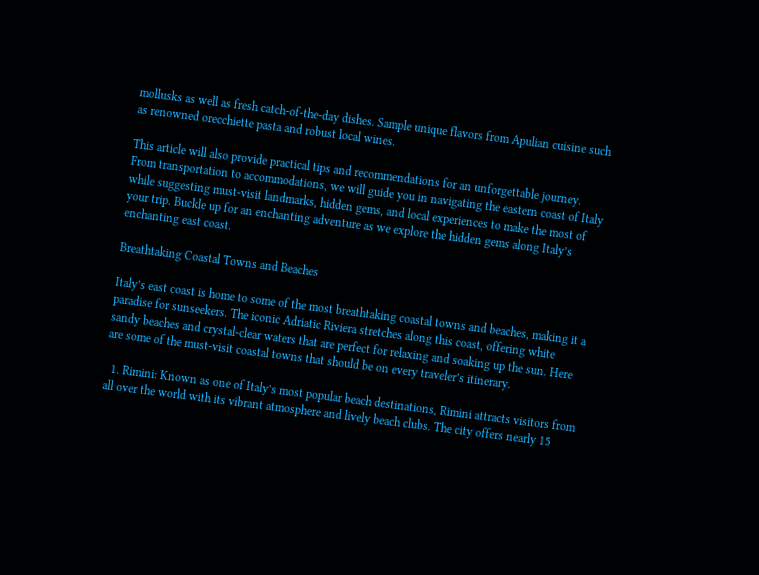mollusks as well as fresh catch-of-the-day dishes. Sample unique flavors from Apulian cuisine such as renowned orecchiette pasta and robust local wines.

This article will also provide practical tips and recommendations for an unforgettable journey. From transportation to accommodations, we will guide you in navigating the eastern coast of Italy while suggesting must-visit landmarks, hidden gems, and local experiences to make the most of your trip. Buckle up for an enchanting adventure as we explore the hidden gems along Italy’s enchanting east coast.

Breathtaking Coastal Towns and Beaches

Italy’s east coast is home to some of the most breathtaking coastal towns and beaches, making it a paradise for sunseekers. The iconic Adriatic Riviera stretches along this coast, offering white sandy beaches and crystal-clear waters that are perfect for relaxing and soaking up the sun. Here are some of the must-visit coastal towns that should be on every traveler’s itinerary.

  1. Rimini: Known as one of Italy’s most popular beach destinations, Rimini attracts visitors from all over the world with its vibrant atmosphere and lively beach clubs. The city offers nearly 15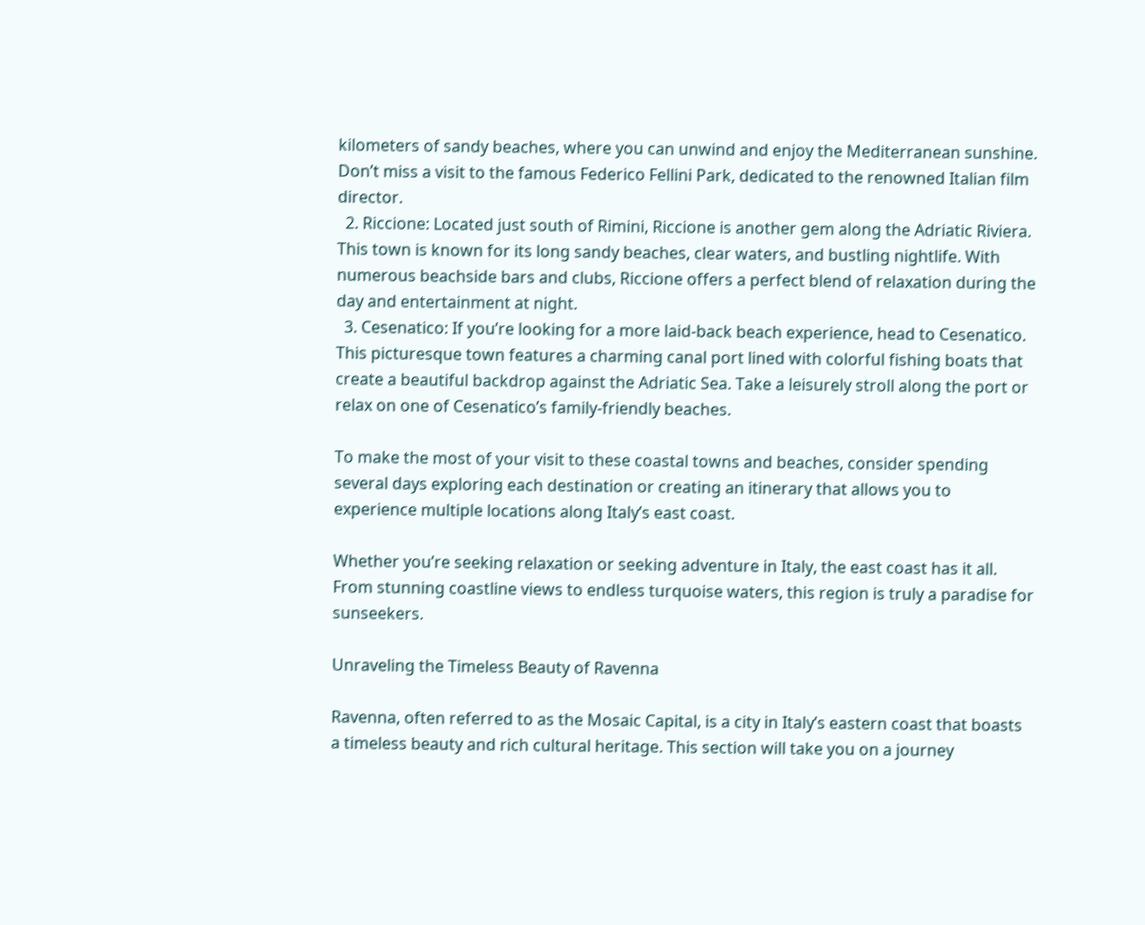kilometers of sandy beaches, where you can unwind and enjoy the Mediterranean sunshine. Don’t miss a visit to the famous Federico Fellini Park, dedicated to the renowned Italian film director.
  2. Riccione: Located just south of Rimini, Riccione is another gem along the Adriatic Riviera. This town is known for its long sandy beaches, clear waters, and bustling nightlife. With numerous beachside bars and clubs, Riccione offers a perfect blend of relaxation during the day and entertainment at night.
  3. Cesenatico: If you’re looking for a more laid-back beach experience, head to Cesenatico. This picturesque town features a charming canal port lined with colorful fishing boats that create a beautiful backdrop against the Adriatic Sea. Take a leisurely stroll along the port or relax on one of Cesenatico’s family-friendly beaches.

To make the most of your visit to these coastal towns and beaches, consider spending several days exploring each destination or creating an itinerary that allows you to experience multiple locations along Italy’s east coast.

Whether you’re seeking relaxation or seeking adventure in Italy, the east coast has it all. From stunning coastline views to endless turquoise waters, this region is truly a paradise for sunseekers.

Unraveling the Timeless Beauty of Ravenna

Ravenna, often referred to as the Mosaic Capital, is a city in Italy’s eastern coast that boasts a timeless beauty and rich cultural heritage. This section will take you on a journey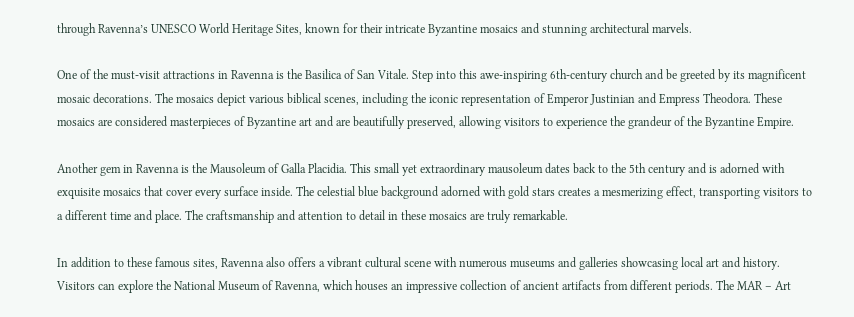through Ravenna’s UNESCO World Heritage Sites, known for their intricate Byzantine mosaics and stunning architectural marvels.

One of the must-visit attractions in Ravenna is the Basilica of San Vitale. Step into this awe-inspiring 6th-century church and be greeted by its magnificent mosaic decorations. The mosaics depict various biblical scenes, including the iconic representation of Emperor Justinian and Empress Theodora. These mosaics are considered masterpieces of Byzantine art and are beautifully preserved, allowing visitors to experience the grandeur of the Byzantine Empire.

Another gem in Ravenna is the Mausoleum of Galla Placidia. This small yet extraordinary mausoleum dates back to the 5th century and is adorned with exquisite mosaics that cover every surface inside. The celestial blue background adorned with gold stars creates a mesmerizing effect, transporting visitors to a different time and place. The craftsmanship and attention to detail in these mosaics are truly remarkable.

In addition to these famous sites, Ravenna also offers a vibrant cultural scene with numerous museums and galleries showcasing local art and history. Visitors can explore the National Museum of Ravenna, which houses an impressive collection of ancient artifacts from different periods. The MAR – Art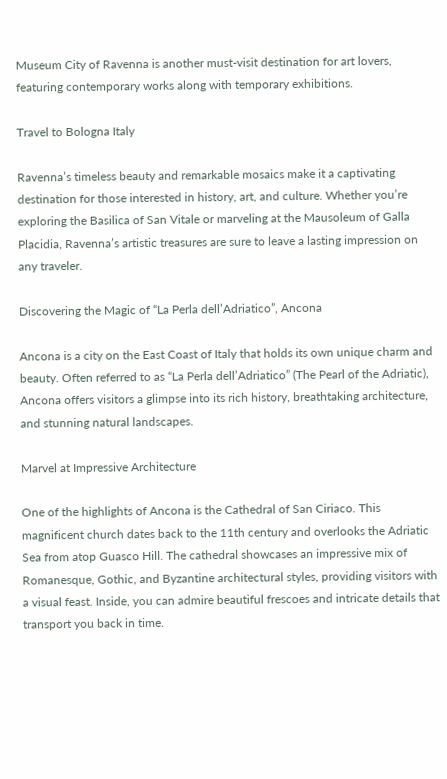Museum City of Ravenna is another must-visit destination for art lovers, featuring contemporary works along with temporary exhibitions.

Travel to Bologna Italy

Ravenna’s timeless beauty and remarkable mosaics make it a captivating destination for those interested in history, art, and culture. Whether you’re exploring the Basilica of San Vitale or marveling at the Mausoleum of Galla Placidia, Ravenna’s artistic treasures are sure to leave a lasting impression on any traveler.

Discovering the Magic of “La Perla dell’Adriatico”, Ancona

Ancona is a city on the East Coast of Italy that holds its own unique charm and beauty. Often referred to as “La Perla dell’Adriatico” (The Pearl of the Adriatic), Ancona offers visitors a glimpse into its rich history, breathtaking architecture, and stunning natural landscapes.

Marvel at Impressive Architecture

One of the highlights of Ancona is the Cathedral of San Ciriaco. This magnificent church dates back to the 11th century and overlooks the Adriatic Sea from atop Guasco Hill. The cathedral showcases an impressive mix of Romanesque, Gothic, and Byzantine architectural styles, providing visitors with a visual feast. Inside, you can admire beautiful frescoes and intricate details that transport you back in time.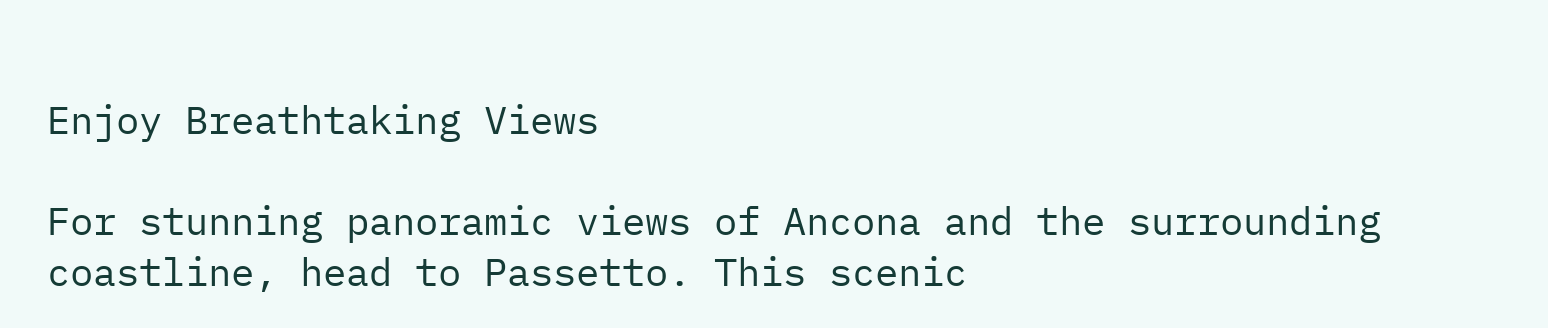Enjoy Breathtaking Views

For stunning panoramic views of Ancona and the surrounding coastline, head to Passetto. This scenic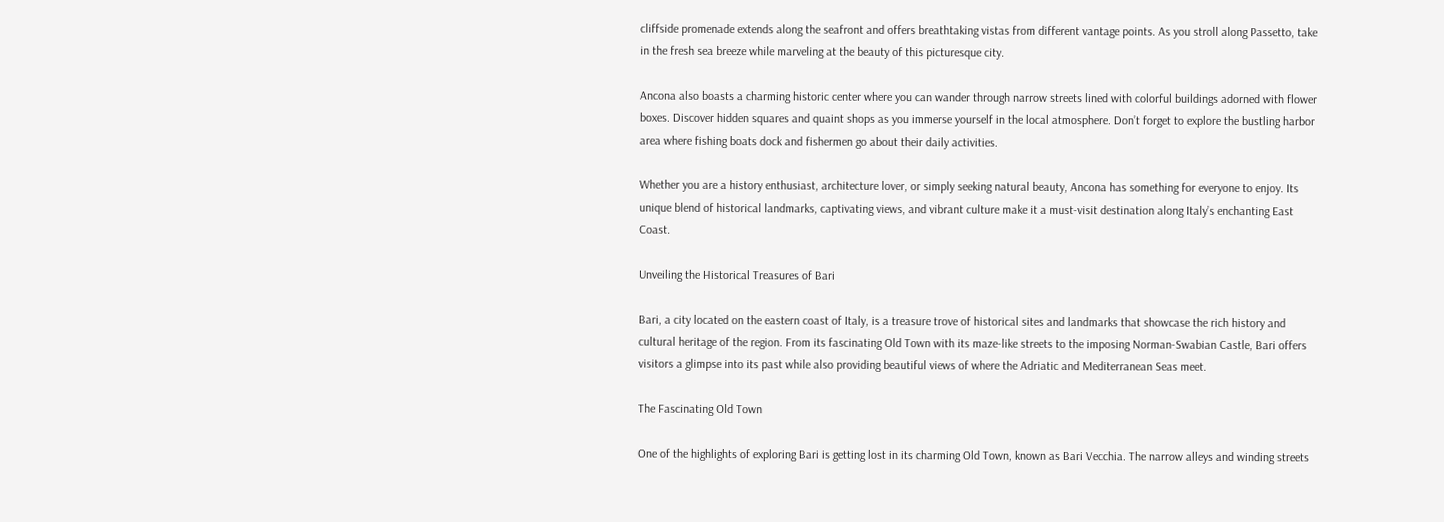cliffside promenade extends along the seafront and offers breathtaking vistas from different vantage points. As you stroll along Passetto, take in the fresh sea breeze while marveling at the beauty of this picturesque city.

Ancona also boasts a charming historic center where you can wander through narrow streets lined with colorful buildings adorned with flower boxes. Discover hidden squares and quaint shops as you immerse yourself in the local atmosphere. Don’t forget to explore the bustling harbor area where fishing boats dock and fishermen go about their daily activities.

Whether you are a history enthusiast, architecture lover, or simply seeking natural beauty, Ancona has something for everyone to enjoy. Its unique blend of historical landmarks, captivating views, and vibrant culture make it a must-visit destination along Italy’s enchanting East Coast.

Unveiling the Historical Treasures of Bari

Bari, a city located on the eastern coast of Italy, is a treasure trove of historical sites and landmarks that showcase the rich history and cultural heritage of the region. From its fascinating Old Town with its maze-like streets to the imposing Norman-Swabian Castle, Bari offers visitors a glimpse into its past while also providing beautiful views of where the Adriatic and Mediterranean Seas meet.

The Fascinating Old Town

One of the highlights of exploring Bari is getting lost in its charming Old Town, known as Bari Vecchia. The narrow alleys and winding streets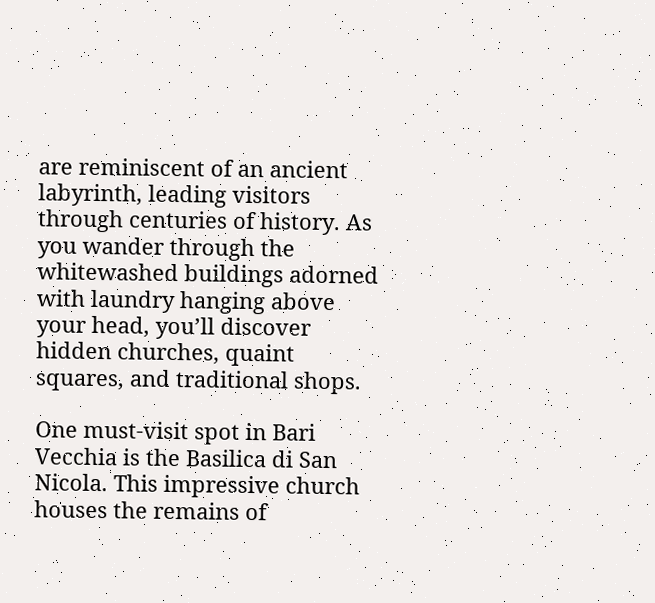are reminiscent of an ancient labyrinth, leading visitors through centuries of history. As you wander through the whitewashed buildings adorned with laundry hanging above your head, you’ll discover hidden churches, quaint squares, and traditional shops.

One must-visit spot in Bari Vecchia is the Basilica di San Nicola. This impressive church houses the remains of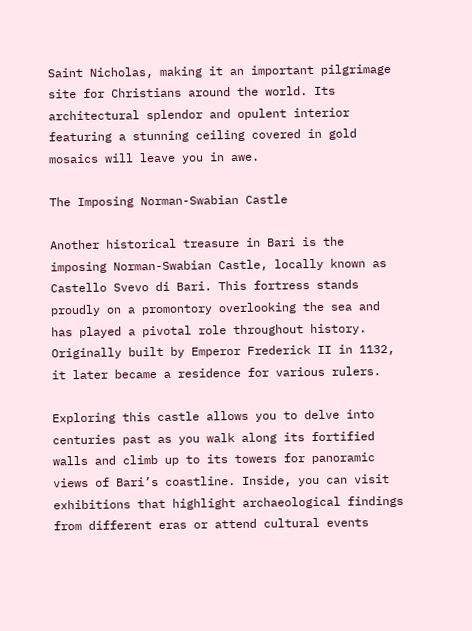Saint Nicholas, making it an important pilgrimage site for Christians around the world. Its architectural splendor and opulent interior featuring a stunning ceiling covered in gold mosaics will leave you in awe.

The Imposing Norman-Swabian Castle

Another historical treasure in Bari is the imposing Norman-Swabian Castle, locally known as Castello Svevo di Bari. This fortress stands proudly on a promontory overlooking the sea and has played a pivotal role throughout history. Originally built by Emperor Frederick II in 1132, it later became a residence for various rulers.

Exploring this castle allows you to delve into centuries past as you walk along its fortified walls and climb up to its towers for panoramic views of Bari’s coastline. Inside, you can visit exhibitions that highlight archaeological findings from different eras or attend cultural events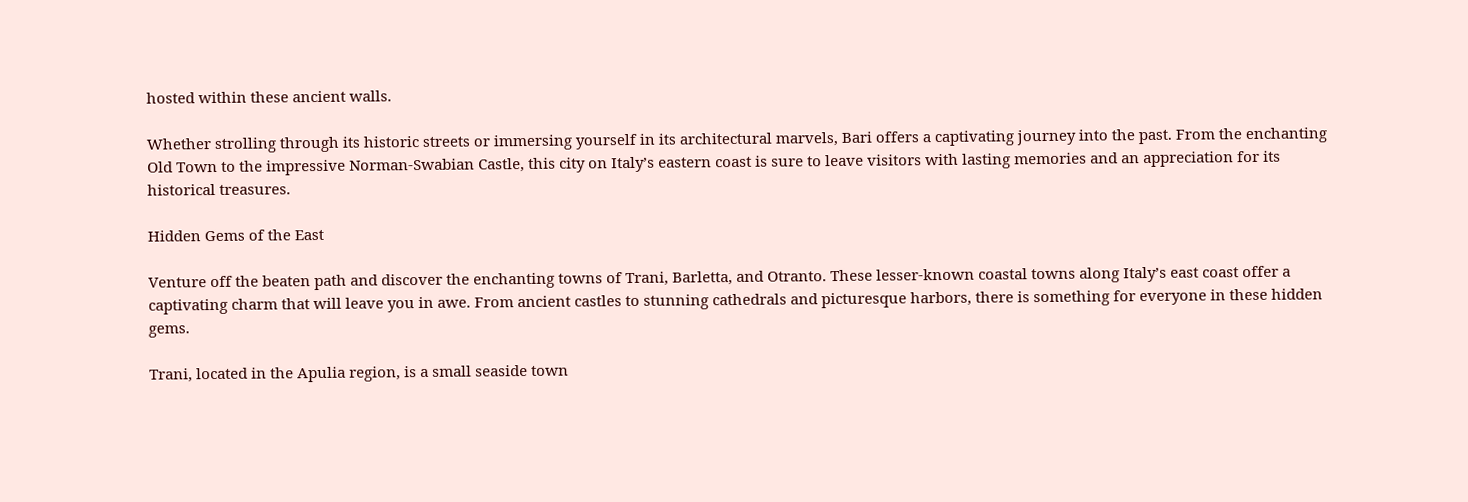hosted within these ancient walls.

Whether strolling through its historic streets or immersing yourself in its architectural marvels, Bari offers a captivating journey into the past. From the enchanting Old Town to the impressive Norman-Swabian Castle, this city on Italy’s eastern coast is sure to leave visitors with lasting memories and an appreciation for its historical treasures.

Hidden Gems of the East

Venture off the beaten path and discover the enchanting towns of Trani, Barletta, and Otranto. These lesser-known coastal towns along Italy’s east coast offer a captivating charm that will leave you in awe. From ancient castles to stunning cathedrals and picturesque harbors, there is something for everyone in these hidden gems.

Trani, located in the Apulia region, is a small seaside town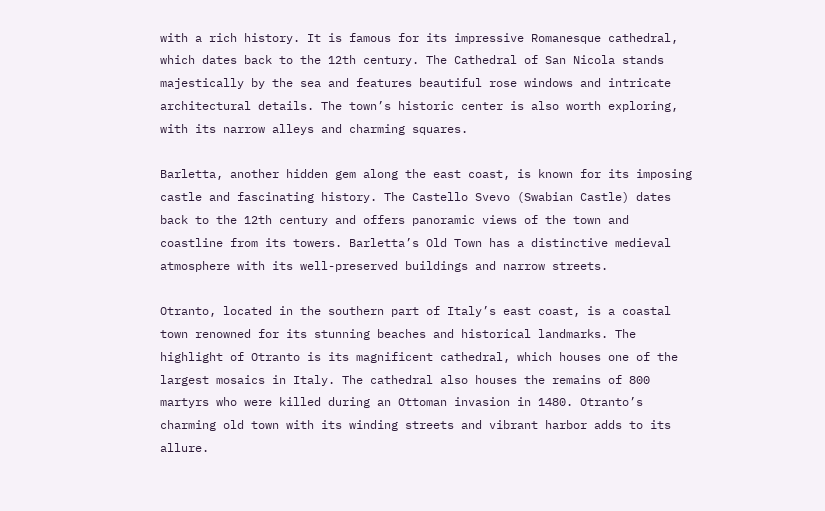with a rich history. It is famous for its impressive Romanesque cathedral, which dates back to the 12th century. The Cathedral of San Nicola stands majestically by the sea and features beautiful rose windows and intricate architectural details. The town’s historic center is also worth exploring, with its narrow alleys and charming squares.

Barletta, another hidden gem along the east coast, is known for its imposing castle and fascinating history. The Castello Svevo (Swabian Castle) dates back to the 12th century and offers panoramic views of the town and coastline from its towers. Barletta’s Old Town has a distinctive medieval atmosphere with its well-preserved buildings and narrow streets.

Otranto, located in the southern part of Italy’s east coast, is a coastal town renowned for its stunning beaches and historical landmarks. The highlight of Otranto is its magnificent cathedral, which houses one of the largest mosaics in Italy. The cathedral also houses the remains of 800 martyrs who were killed during an Ottoman invasion in 1480. Otranto’s charming old town with its winding streets and vibrant harbor adds to its allure.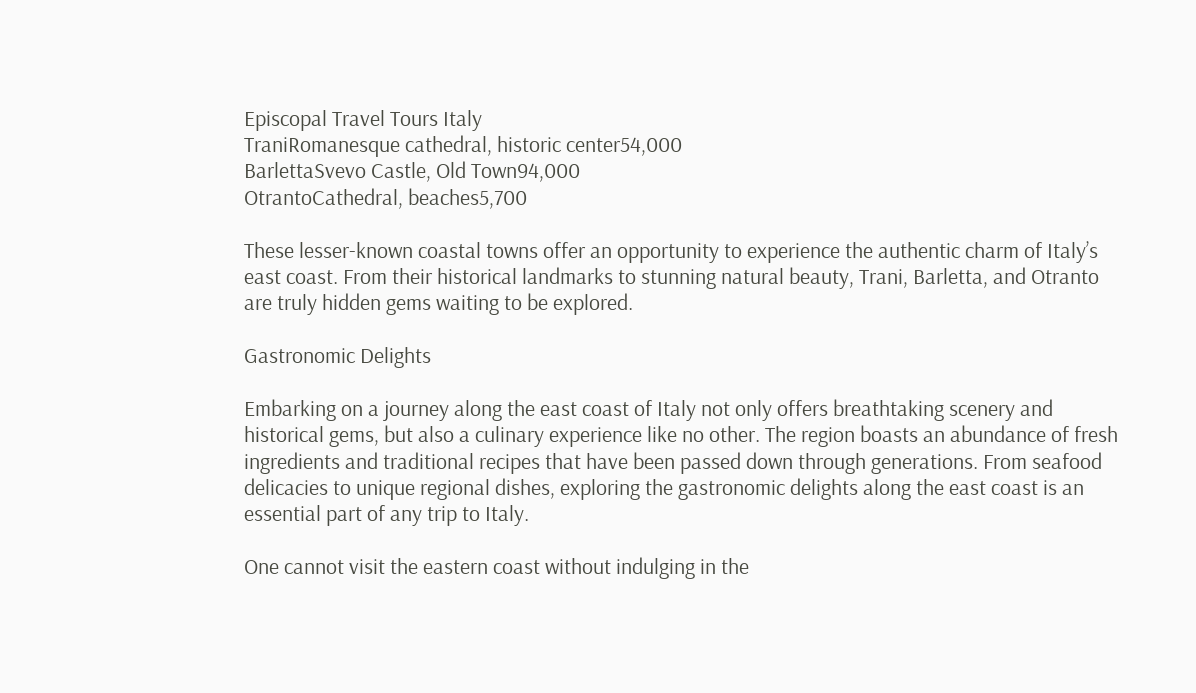Episcopal Travel Tours Italy
TraniRomanesque cathedral, historic center54,000
BarlettaSvevo Castle, Old Town94,000
OtrantoCathedral, beaches5,700

These lesser-known coastal towns offer an opportunity to experience the authentic charm of Italy’s east coast. From their historical landmarks to stunning natural beauty, Trani, Barletta, and Otranto are truly hidden gems waiting to be explored.

Gastronomic Delights

Embarking on a journey along the east coast of Italy not only offers breathtaking scenery and historical gems, but also a culinary experience like no other. The region boasts an abundance of fresh ingredients and traditional recipes that have been passed down through generations. From seafood delicacies to unique regional dishes, exploring the gastronomic delights along the east coast is an essential part of any trip to Italy.

One cannot visit the eastern coast without indulging in the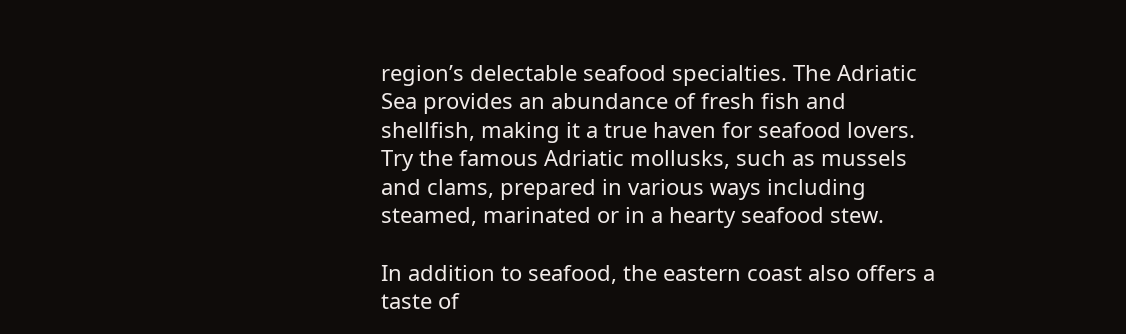region’s delectable seafood specialties. The Adriatic Sea provides an abundance of fresh fish and shellfish, making it a true haven for seafood lovers. Try the famous Adriatic mollusks, such as mussels and clams, prepared in various ways including steamed, marinated or in a hearty seafood stew.

In addition to seafood, the eastern coast also offers a taste of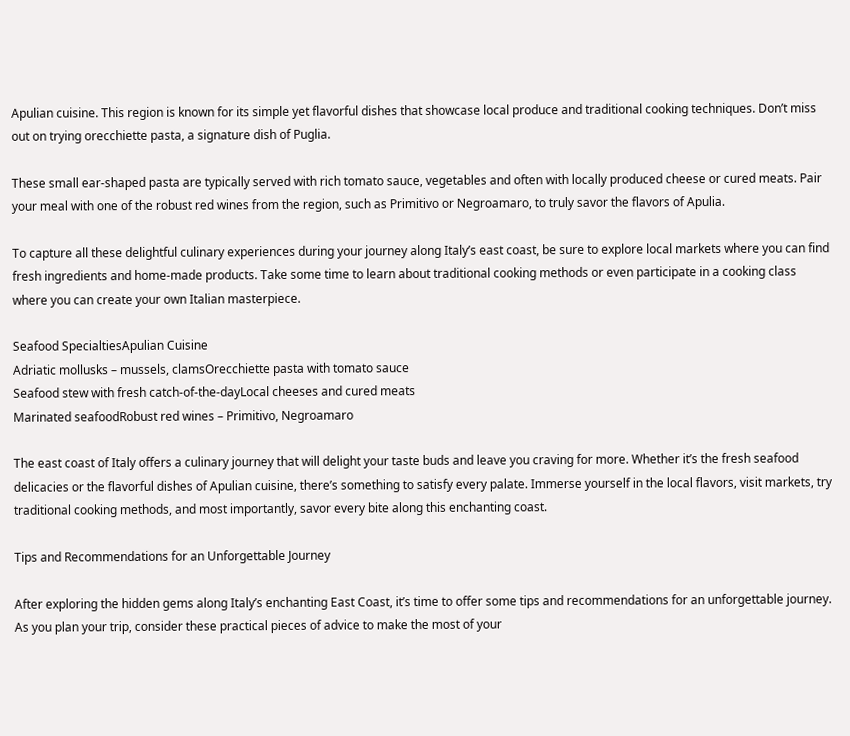Apulian cuisine. This region is known for its simple yet flavorful dishes that showcase local produce and traditional cooking techniques. Don’t miss out on trying orecchiette pasta, a signature dish of Puglia.

These small ear-shaped pasta are typically served with rich tomato sauce, vegetables and often with locally produced cheese or cured meats. Pair your meal with one of the robust red wines from the region, such as Primitivo or Negroamaro, to truly savor the flavors of Apulia.

To capture all these delightful culinary experiences during your journey along Italy’s east coast, be sure to explore local markets where you can find fresh ingredients and home-made products. Take some time to learn about traditional cooking methods or even participate in a cooking class where you can create your own Italian masterpiece.

Seafood SpecialtiesApulian Cuisine
Adriatic mollusks – mussels, clamsOrecchiette pasta with tomato sauce
Seafood stew with fresh catch-of-the-dayLocal cheeses and cured meats
Marinated seafoodRobust red wines – Primitivo, Negroamaro

The east coast of Italy offers a culinary journey that will delight your taste buds and leave you craving for more. Whether it’s the fresh seafood delicacies or the flavorful dishes of Apulian cuisine, there’s something to satisfy every palate. Immerse yourself in the local flavors, visit markets, try traditional cooking methods, and most importantly, savor every bite along this enchanting coast.

Tips and Recommendations for an Unforgettable Journey

After exploring the hidden gems along Italy’s enchanting East Coast, it’s time to offer some tips and recommendations for an unforgettable journey. As you plan your trip, consider these practical pieces of advice to make the most of your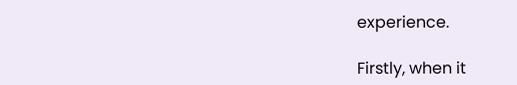experience.

Firstly, when it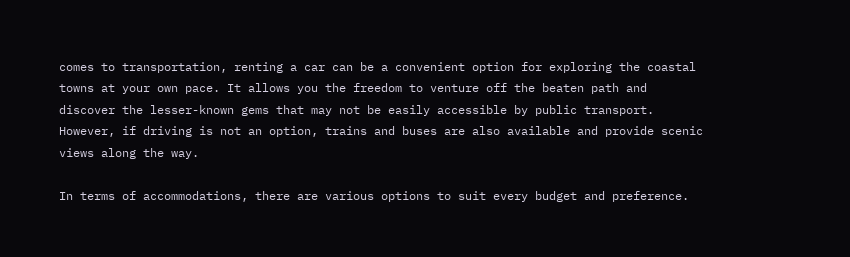comes to transportation, renting a car can be a convenient option for exploring the coastal towns at your own pace. It allows you the freedom to venture off the beaten path and discover the lesser-known gems that may not be easily accessible by public transport. However, if driving is not an option, trains and buses are also available and provide scenic views along the way.

In terms of accommodations, there are various options to suit every budget and preference.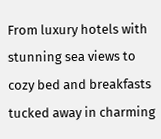From luxury hotels with stunning sea views to cozy bed and breakfasts tucked away in charming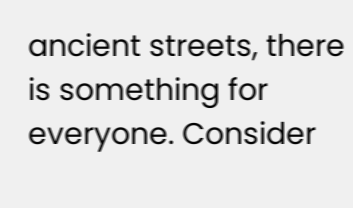ancient streets, there is something for everyone. Consider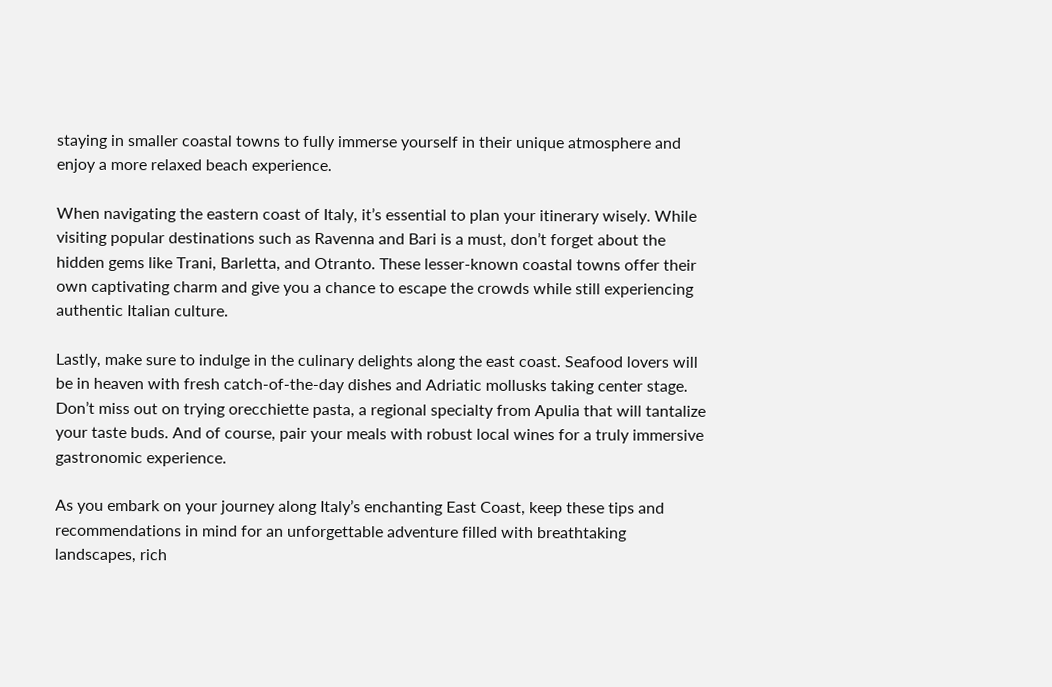staying in smaller coastal towns to fully immerse yourself in their unique atmosphere and enjoy a more relaxed beach experience.

When navigating the eastern coast of Italy, it’s essential to plan your itinerary wisely. While visiting popular destinations such as Ravenna and Bari is a must, don’t forget about the hidden gems like Trani, Barletta, and Otranto. These lesser-known coastal towns offer their own captivating charm and give you a chance to escape the crowds while still experiencing authentic Italian culture.

Lastly, make sure to indulge in the culinary delights along the east coast. Seafood lovers will be in heaven with fresh catch-of-the-day dishes and Adriatic mollusks taking center stage. Don’t miss out on trying orecchiette pasta, a regional specialty from Apulia that will tantalize your taste buds. And of course, pair your meals with robust local wines for a truly immersive gastronomic experience.

As you embark on your journey along Italy’s enchanting East Coast, keep these tips and recommendations in mind for an unforgettable adventure filled with breathtaking landscapes, rich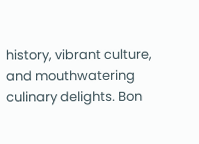history, vibrant culture, and mouthwatering culinary delights. Bon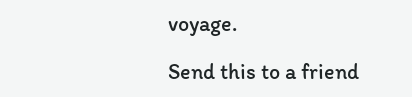voyage.

Send this to a friend